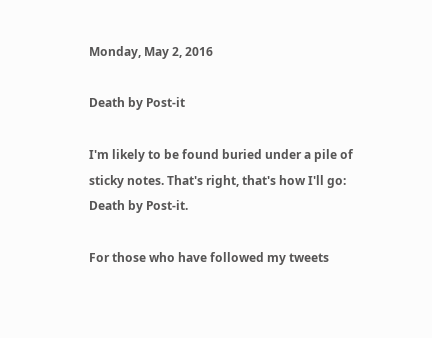Monday, May 2, 2016

Death by Post-it

I'm likely to be found buried under a pile of sticky notes. That's right, that's how I'll go: Death by Post-it.

For those who have followed my tweets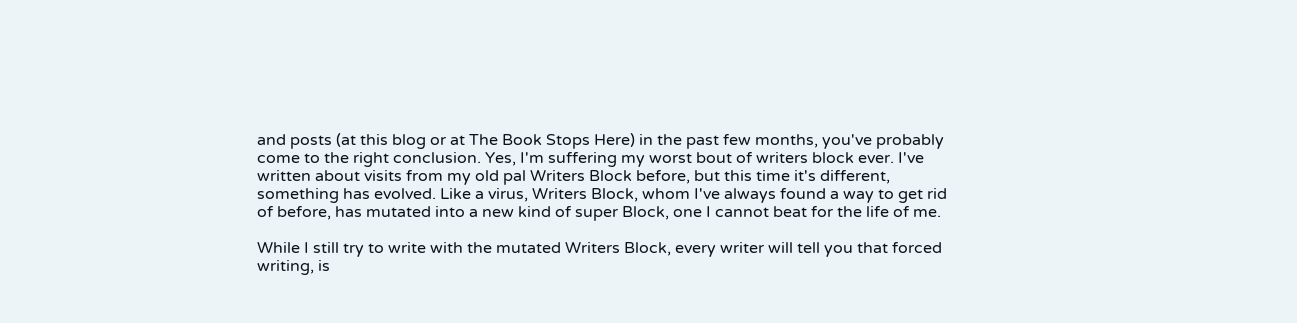and posts (at this blog or at The Book Stops Here) in the past few months, you've probably come to the right conclusion. Yes, I'm suffering my worst bout of writers block ever. I've written about visits from my old pal Writers Block before, but this time it's different, something has evolved. Like a virus, Writers Block, whom I've always found a way to get rid of before, has mutated into a new kind of super Block, one I cannot beat for the life of me.

While I still try to write with the mutated Writers Block, every writer will tell you that forced writing, is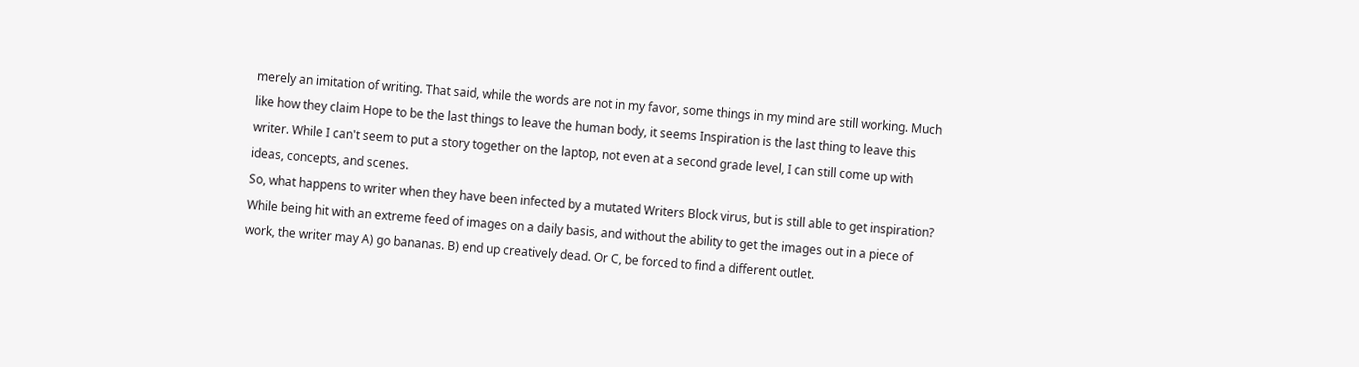merely an imitation of writing. That said, while the words are not in my favor, some things in my mind are still working. Much like how they claim Hope to be the last things to leave the human body, it seems Inspiration is the last thing to leave this writer. While I can't seem to put a story together on the laptop, not even at a second grade level, I can still come up with ideas, concepts, and scenes.
So, what happens to writer when they have been infected by a mutated Writers Block virus, but is still able to get inspiration? While being hit with an extreme feed of images on a daily basis, and without the ability to get the images out in a piece of work, the writer may A) go bananas. B) end up creatively dead. Or C, be forced to find a different outlet.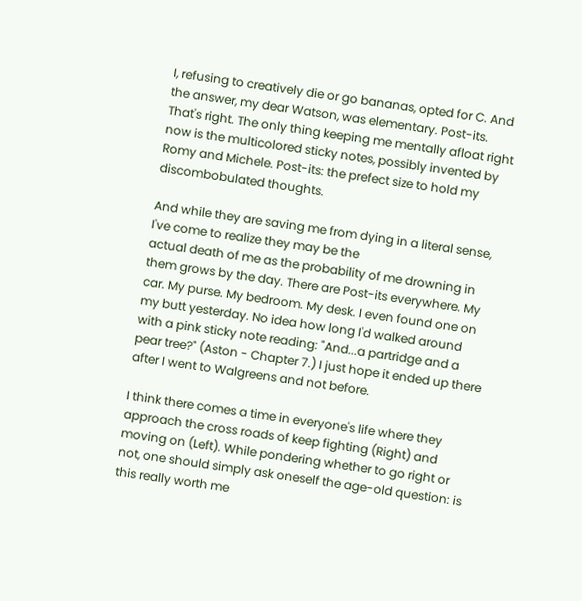I, refusing to creatively die or go bananas, opted for C. And the answer, my dear Watson, was elementary. Post-its. That's right. The only thing keeping me mentally afloat right now is the multicolored sticky notes, possibly invented by Romy and Michele. Post-its: the prefect size to hold my discombobulated thoughts.

And while they are saving me from dying in a literal sense, I've come to realize they may be the
actual death of me as the probability of me drowning in them grows by the day. There are Post-its everywhere. My car. My purse. My bedroom. My desk. I even found one on my butt yesterday. No idea how long I'd walked around with a pink sticky note reading: "And...a partridge and a pear tree?" (Aston - Chapter 7.) I just hope it ended up there after I went to Walgreens and not before.

I think there comes a time in everyone's life where they approach the cross roads of keep fighting (Right) and moving on (Left). While pondering whether to go right or not, one should simply ask oneself the age-old question: is this really worth me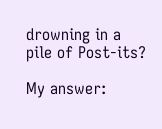drowning in a pile of Post-its?

My answer: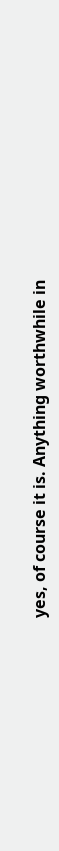yes, of course it is. Anything worthwhile in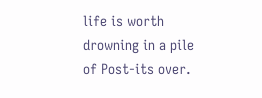life is worth drowning in a pile of Post-its over.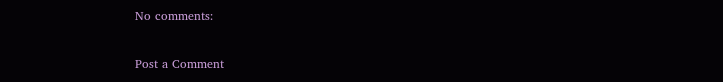No comments:

Post a Comment